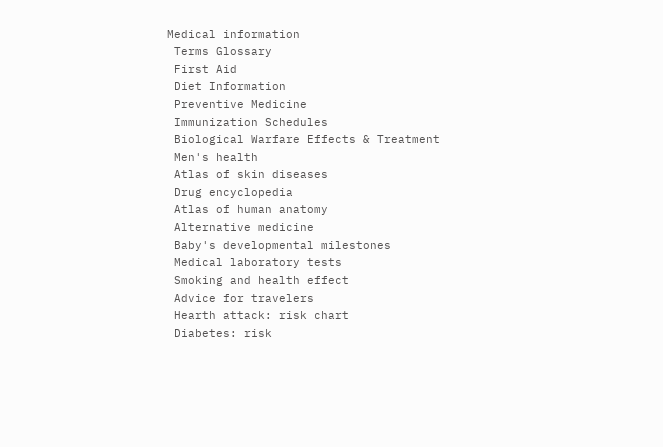Medical information
 Terms Glossary
 First Aid
 Diet Information
 Preventive Medicine
 Immunization Schedules
 Biological Warfare Effects & Treatment
 Men's health
 Atlas of skin diseases
 Drug encyclopedia
 Atlas of human anatomy
 Alternative medicine
 Baby's developmental milestones
 Medical laboratory tests
 Smoking and health effect
 Advice for travelers
 Hearth attack: risk chart
 Diabetes: risk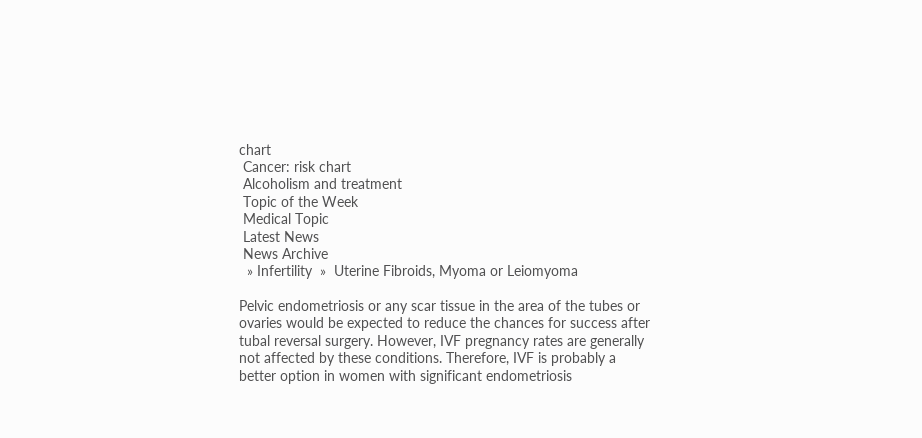chart
 Cancer: risk chart
 Alcoholism and treatment
 Topic of the Week
 Medical Topic
 Latest News
 News Archive
  » Infertility  »  Uterine Fibroids, Myoma or Leiomyoma

Pelvic endometriosis or any scar tissue in the area of the tubes or ovaries would be expected to reduce the chances for success after tubal reversal surgery. However, IVF pregnancy rates are generally not affected by these conditions. Therefore, IVF is probably a better option in women with significant endometriosis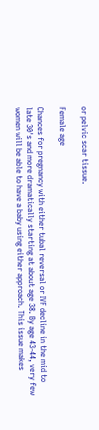or pelvic scar tissue.

Female age

Chances for pregnancy with either tubal reversal or IVF decline in the mid to late 30's and more dramatically starting at about age 38. By age 43-44, very few women will be able to have a baby using either approach. This issue makes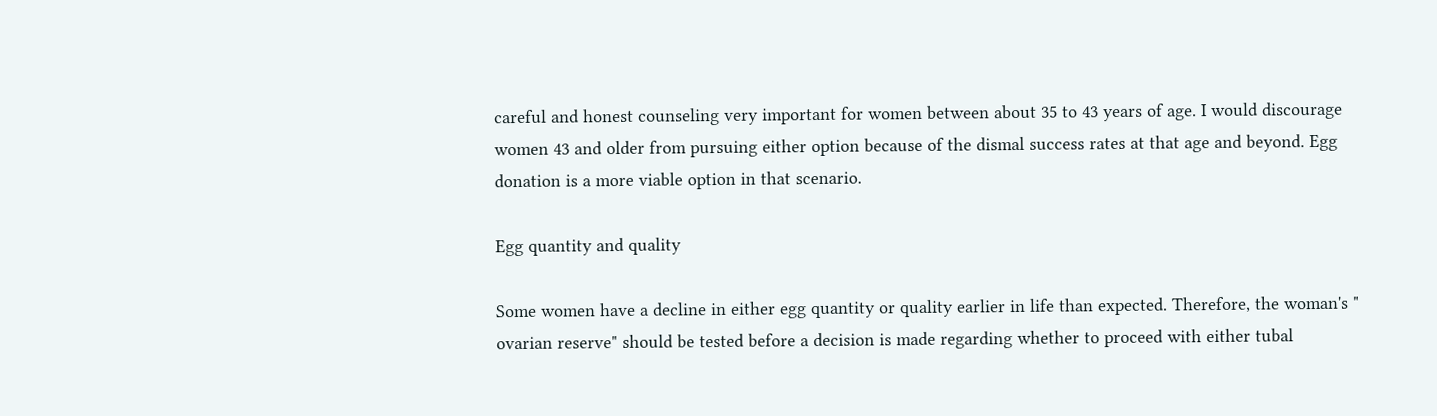careful and honest counseling very important for women between about 35 to 43 years of age. I would discourage women 43 and older from pursuing either option because of the dismal success rates at that age and beyond. Egg donation is a more viable option in that scenario.

Egg quantity and quality

Some women have a decline in either egg quantity or quality earlier in life than expected. Therefore, the woman's " ovarian reserve" should be tested before a decision is made regarding whether to proceed with either tubal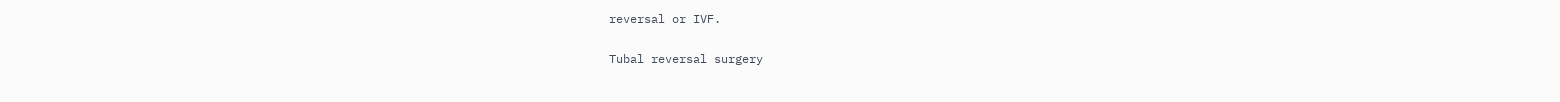reversal or IVF.

Tubal reversal surgery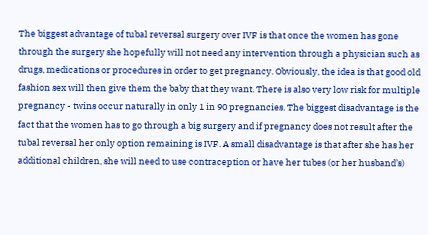The biggest advantage of tubal reversal surgery over IVF is that once the women has gone through the surgery she hopefully will not need any intervention through a physician such as drugs, medications or procedures in order to get pregnancy. Obviously, the idea is that good old fashion sex will then give them the baby that they want. There is also very low risk for multiple pregnancy - twins occur naturally in only 1 in 90 pregnancies. The biggest disadvantage is the fact that the women has to go through a big surgery and if pregnancy does not result after the tubal reversal her only option remaining is IVF. A small disadvantage is that after she has her additional children, she will need to use contraception or have her tubes (or her husband’s)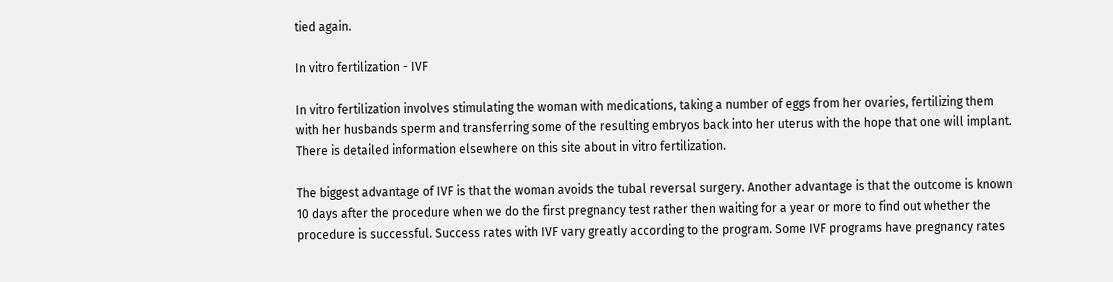tied again.

In vitro fertilization - IVF

In vitro fertilization involves stimulating the woman with medications, taking a number of eggs from her ovaries, fertilizing them with her husbands sperm and transferring some of the resulting embryos back into her uterus with the hope that one will implant. There is detailed information elsewhere on this site about in vitro fertilization.

The biggest advantage of IVF is that the woman avoids the tubal reversal surgery. Another advantage is that the outcome is known 10 days after the procedure when we do the first pregnancy test rather then waiting for a year or more to find out whether the procedure is successful. Success rates with IVF vary greatly according to the program. Some IVF programs have pregnancy rates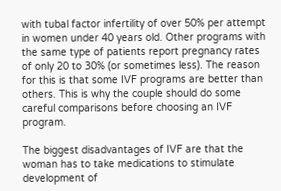with tubal factor infertility of over 50% per attempt in women under 40 years old. Other programs with the same type of patients report pregnancy rates of only 20 to 30% (or sometimes less). The reason for this is that some IVF programs are better than others. This is why the couple should do some careful comparisons before choosing an IVF program.

The biggest disadvantages of IVF are that the woman has to take medications to stimulate development of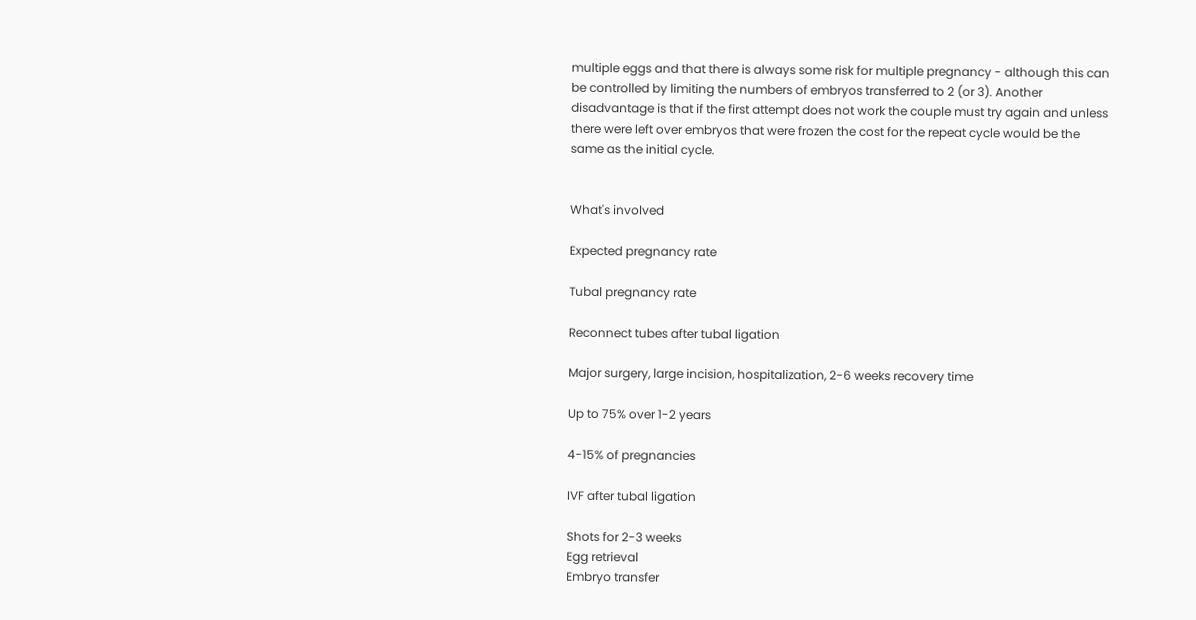multiple eggs and that there is always some risk for multiple pregnancy - although this can be controlled by limiting the numbers of embryos transferred to 2 (or 3). Another disadvantage is that if the first attempt does not work the couple must try again and unless there were left over embryos that were frozen the cost for the repeat cycle would be the same as the initial cycle.


What's involved

Expected pregnancy rate

Tubal pregnancy rate

Reconnect tubes after tubal ligation

Major surgery, large incision, hospitalization, 2-6 weeks recovery time

Up to 75% over 1-2 years

4-15% of pregnancies

IVF after tubal ligation

Shots for 2-3 weeks
Egg retrieval
Embryo transfer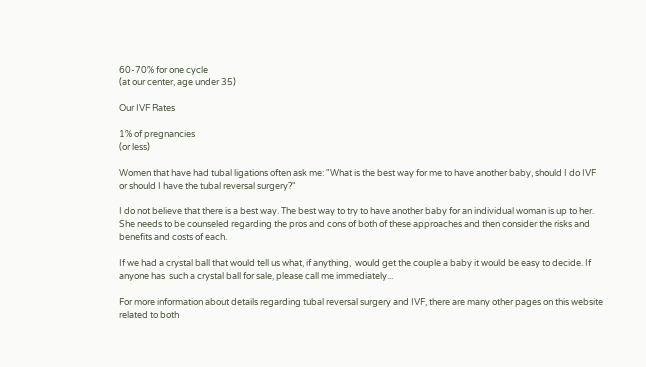60-70% for one cycle
(at our center, age under 35)

Our IVF Rates

1% of pregnancies
(or less)

Women that have had tubal ligations often ask me: "What is the best way for me to have another baby, should I do IVF or should I have the tubal reversal surgery?"

I do not believe that there is a best way. The best way to try to have another baby for an individual woman is up to her. She needs to be counseled regarding the pros and cons of both of these approaches and then consider the risks and benefits and costs of each.

If we had a crystal ball that would tell us what, if anything,  would get the couple a baby it would be easy to decide. If anyone has  such a crystal ball for sale, please call me immediately...

For more information about details regarding tubal reversal surgery and IVF, there are many other pages on this website related to both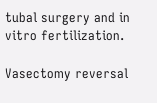tubal surgery and in vitro fertilization.

Vasectomy reversal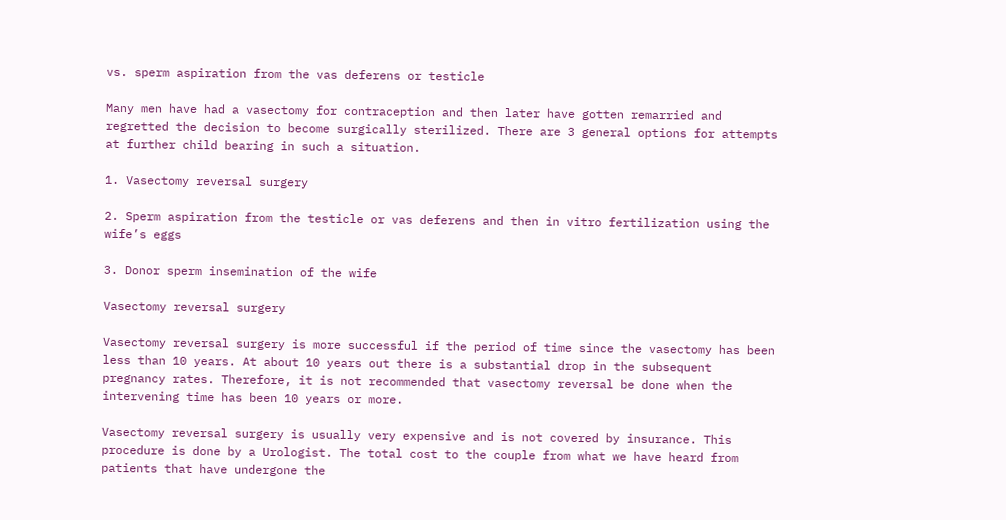vs. sperm aspiration from the vas deferens or testicle

Many men have had a vasectomy for contraception and then later have gotten remarried and regretted the decision to become surgically sterilized. There are 3 general options for attempts at further child bearing in such a situation.

1. Vasectomy reversal surgery

2. Sperm aspiration from the testicle or vas deferens and then in vitro fertilization using the wife’s eggs

3. Donor sperm insemination of the wife

Vasectomy reversal surgery

Vasectomy reversal surgery is more successful if the period of time since the vasectomy has been less than 10 years. At about 10 years out there is a substantial drop in the subsequent pregnancy rates. Therefore, it is not recommended that vasectomy reversal be done when the intervening time has been 10 years or more.

Vasectomy reversal surgery is usually very expensive and is not covered by insurance. This procedure is done by a Urologist. The total cost to the couple from what we have heard from patients that have undergone the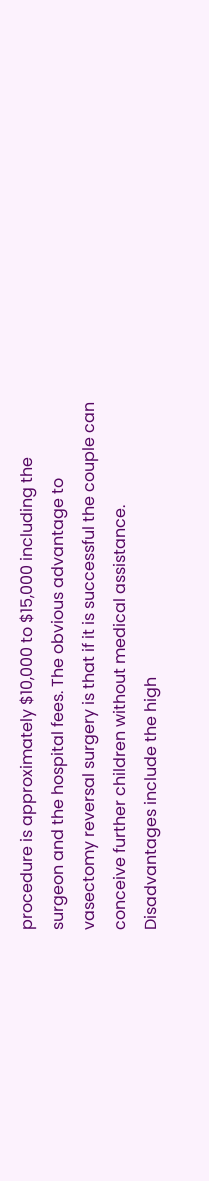procedure is approximately $10,000 to $15,000 including the surgeon and the hospital fees. The obvious advantage to vasectomy reversal surgery is that if it is successful the couple can conceive further children without medical assistance. Disadvantages include the high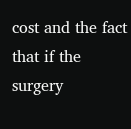cost and the fact that if the surgery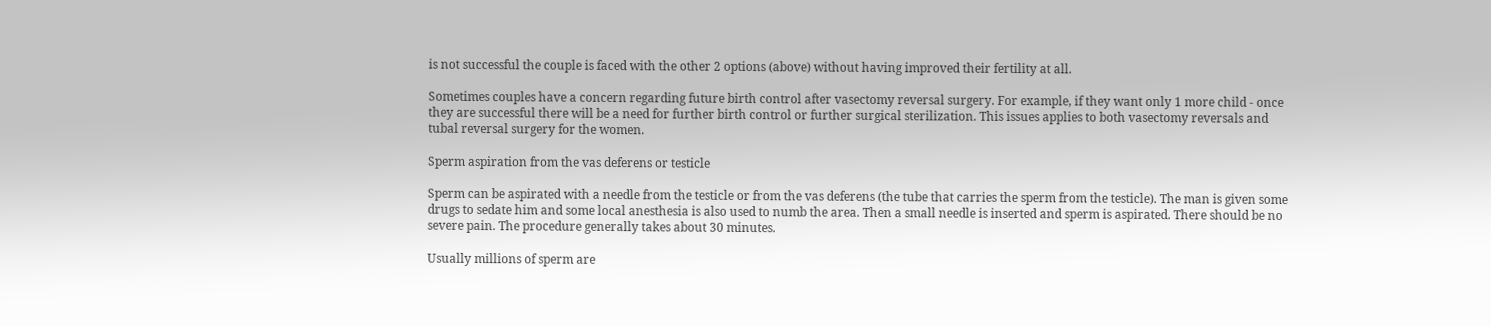is not successful the couple is faced with the other 2 options (above) without having improved their fertility at all.

Sometimes couples have a concern regarding future birth control after vasectomy reversal surgery. For example, if they want only 1 more child - once they are successful there will be a need for further birth control or further surgical sterilization. This issues applies to both vasectomy reversals and tubal reversal surgery for the women.

Sperm aspiration from the vas deferens or testicle

Sperm can be aspirated with a needle from the testicle or from the vas deferens (the tube that carries the sperm from the testicle). The man is given some drugs to sedate him and some local anesthesia is also used to numb the area. Then a small needle is inserted and sperm is aspirated. There should be no severe pain. The procedure generally takes about 30 minutes.

Usually millions of sperm are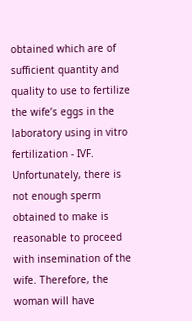obtained which are of sufficient quantity and quality to use to fertilize the wife’s eggs in the laboratory using in vitro fertilization - IVF. Unfortunately, there is not enough sperm obtained to make is reasonable to proceed with insemination of the wife. Therefore, the woman will have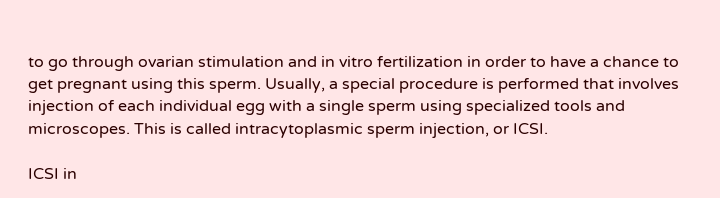to go through ovarian stimulation and in vitro fertilization in order to have a chance to get pregnant using this sperm. Usually, a special procedure is performed that involves injection of each individual egg with a single sperm using specialized tools and microscopes. This is called intracytoplasmic sperm injection, or ICSI.

ICSI in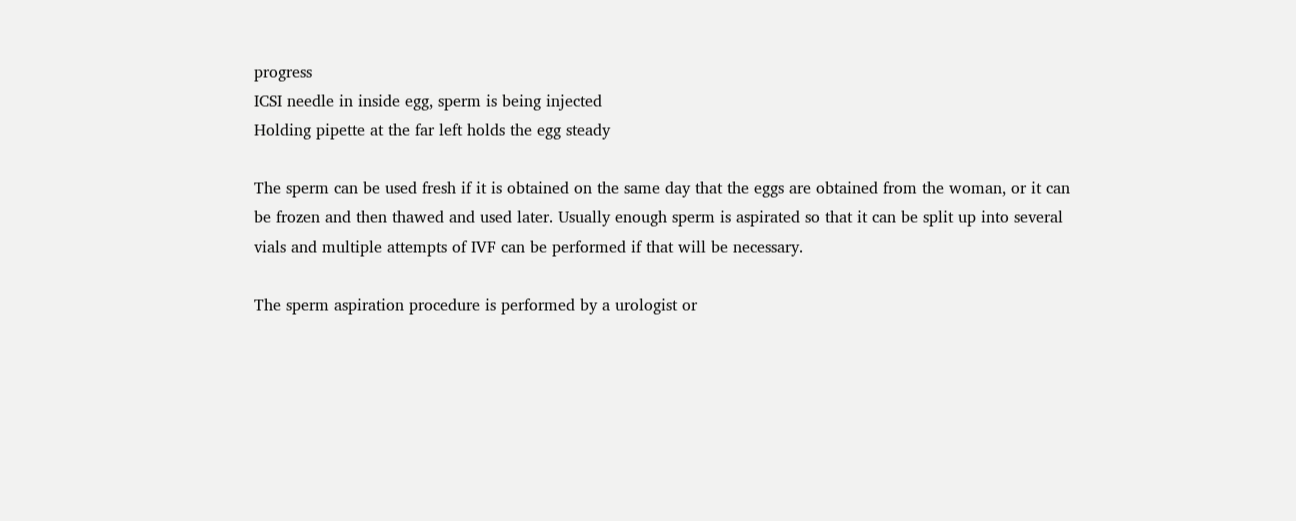progress
ICSI needle in inside egg, sperm is being injected
Holding pipette at the far left holds the egg steady

The sperm can be used fresh if it is obtained on the same day that the eggs are obtained from the woman, or it can be frozen and then thawed and used later. Usually enough sperm is aspirated so that it can be split up into several vials and multiple attempts of IVF can be performed if that will be necessary.

The sperm aspiration procedure is performed by a urologist or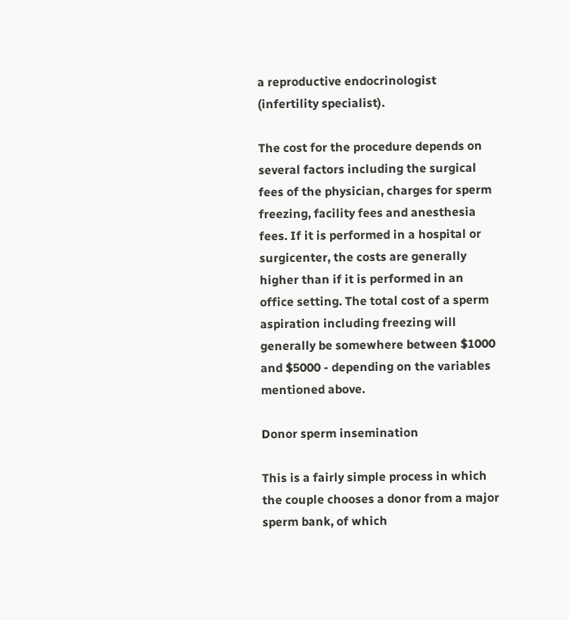a reproductive endocrinologist (infertility specialist).

The cost for the procedure depends on several factors including the surgical fees of the physician, charges for sperm freezing, facility fees and anesthesia fees. If it is performed in a hospital or surgicenter, the costs are generally higher than if it is performed in an office setting. The total cost of a sperm aspiration including freezing will generally be somewhere between $1000 and $5000 - depending on the variables mentioned above.

Donor sperm insemination

This is a fairly simple process in which the couple chooses a donor from a major sperm bank, of which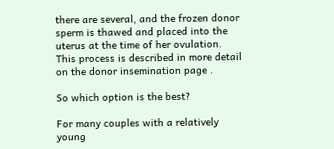there are several, and the frozen donor sperm is thawed and placed into the uterus at the time of her ovulation. This process is described in more detail on the donor insemination page .

So which option is the best?

For many couples with a relatively young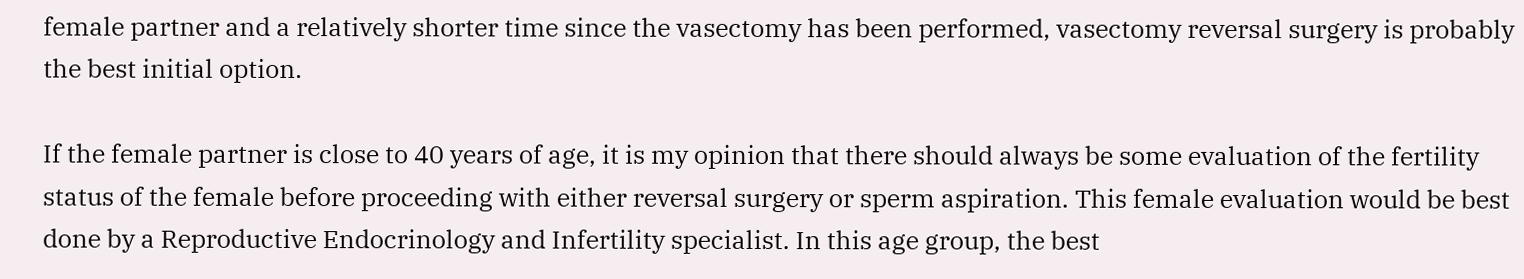female partner and a relatively shorter time since the vasectomy has been performed, vasectomy reversal surgery is probably the best initial option.

If the female partner is close to 40 years of age, it is my opinion that there should always be some evaluation of the fertility status of the female before proceeding with either reversal surgery or sperm aspiration. This female evaluation would be best done by a Reproductive Endocrinology and Infertility specialist. In this age group, the best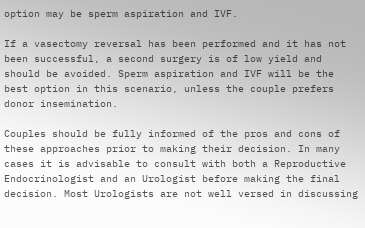option may be sperm aspiration and IVF.

If a vasectomy reversal has been performed and it has not been successful, a second surgery is of low yield and should be avoided. Sperm aspiration and IVF will be the best option in this scenario, unless the couple prefers donor insemination.

Couples should be fully informed of the pros and cons of these approaches prior to making their decision. In many cases it is advisable to consult with both a Reproductive Endocrinologist and an Urologist before making the final decision. Most Urologists are not well versed in discussing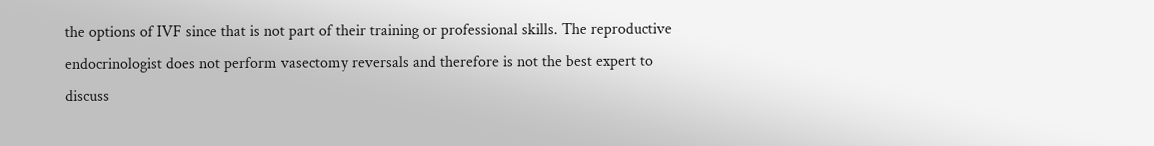the options of IVF since that is not part of their training or professional skills. The reproductive endocrinologist does not perform vasectomy reversals and therefore is not the best expert to discuss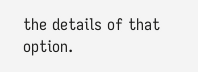the details of that option.